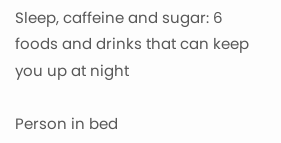Sleep, caffeine and sugar: 6 foods and drinks that can keep you up at night

Person in bed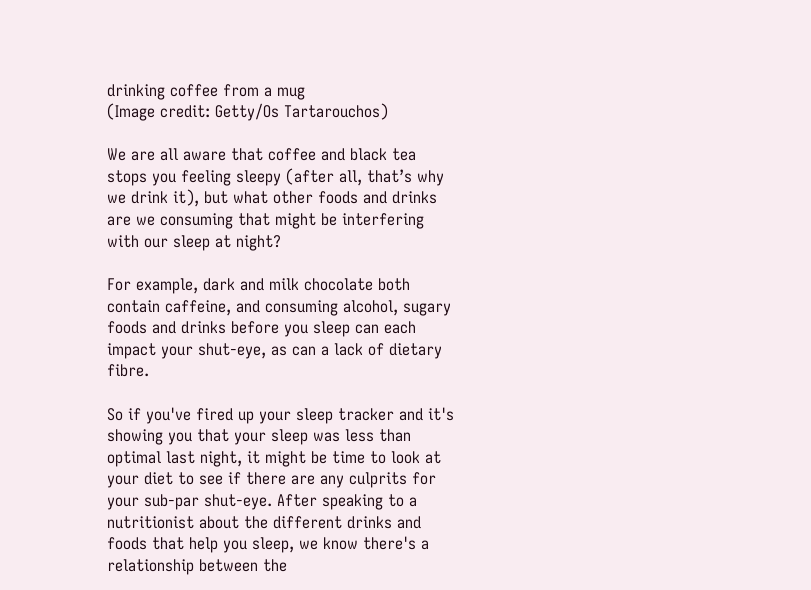drinking coffee from a mug
(Image credit: Getty/Os Tartarouchos)

We are all aware that coffee and black tea stops you feeling sleepy (after all, that’s why we drink it), but what other foods and drinks are we consuming that might be interfering with our sleep at night?

For example, dark and milk chocolate both contain caffeine, and consuming alcohol, sugary foods and drinks before you sleep can each impact your shut-eye, as can a lack of dietary fibre.

So if you've fired up your sleep tracker and it's showing you that your sleep was less than optimal last night, it might be time to look at your diet to see if there are any culprits for your sub-par shut-eye. After speaking to a nutritionist about the different drinks and foods that help you sleep, we know there's a relationship between the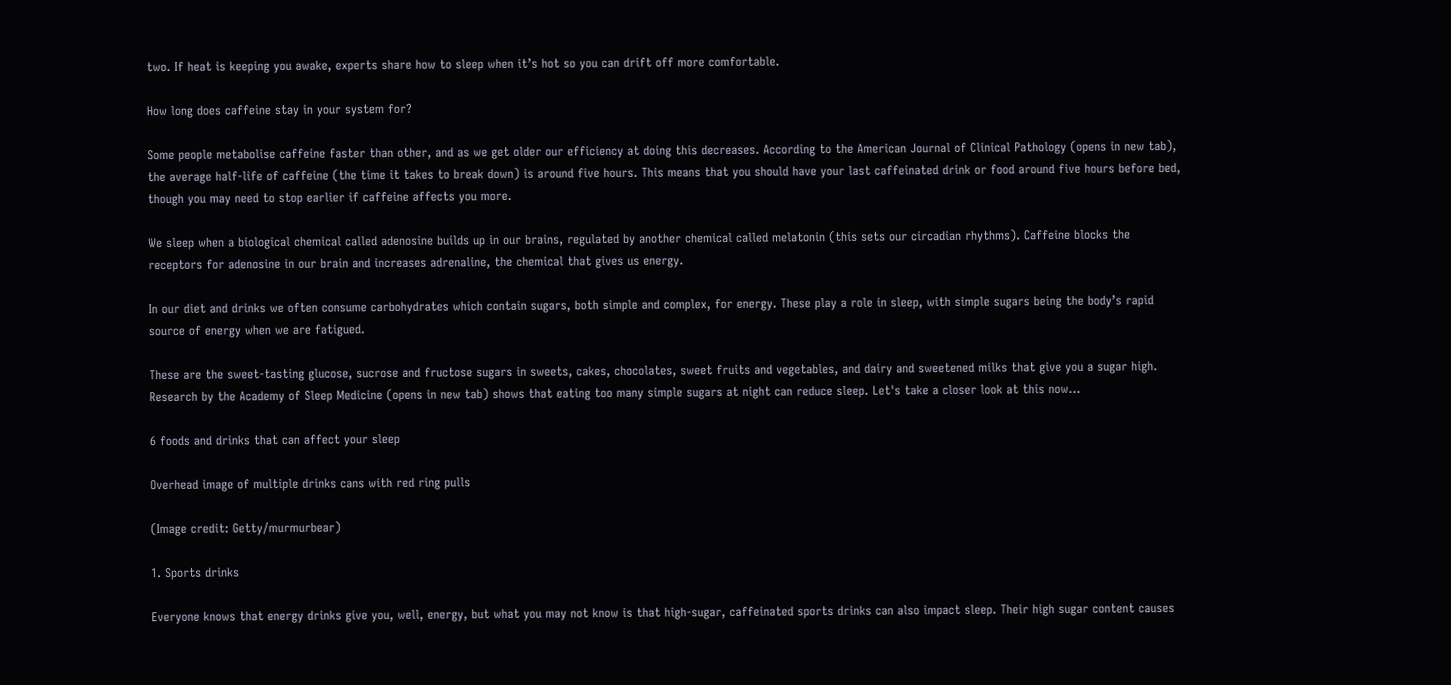two. If heat is keeping you awake, experts share how to sleep when it’s hot so you can drift off more comfortable.

How long does caffeine stay in your system for?

Some people metabolise caffeine faster than other, and as we get older our efficiency at doing this decreases. According to the American Journal of Clinical Pathology (opens in new tab), the average half-life of caffeine (the time it takes to break down) is around five hours. This means that you should have your last caffeinated drink or food around five hours before bed, though you may need to stop earlier if caffeine affects you more.

We sleep when a biological chemical called adenosine builds up in our brains, regulated by another chemical called melatonin (this sets our circadian rhythms). Caffeine blocks the receptors for adenosine in our brain and increases adrenaline, the chemical that gives us energy.

In our diet and drinks we often consume carbohydrates which contain sugars, both simple and complex, for energy. These play a role in sleep, with simple sugars being the body’s rapid source of energy when we are fatigued.

These are the sweet-tasting glucose, sucrose and fructose sugars in sweets, cakes, chocolates, sweet fruits and vegetables, and dairy and sweetened milks that give you a sugar high. Research by the Academy of Sleep Medicine (opens in new tab) shows that eating too many simple sugars at night can reduce sleep. Let's take a closer look at this now...

6 foods and drinks that can affect your sleep

Overhead image of multiple drinks cans with red ring pulls

(Image credit: Getty/murmurbear)

1. Sports drinks

Everyone knows that energy drinks give you, well, energy, but what you may not know is that high-sugar, caffeinated sports drinks can also impact sleep. Their high sugar content causes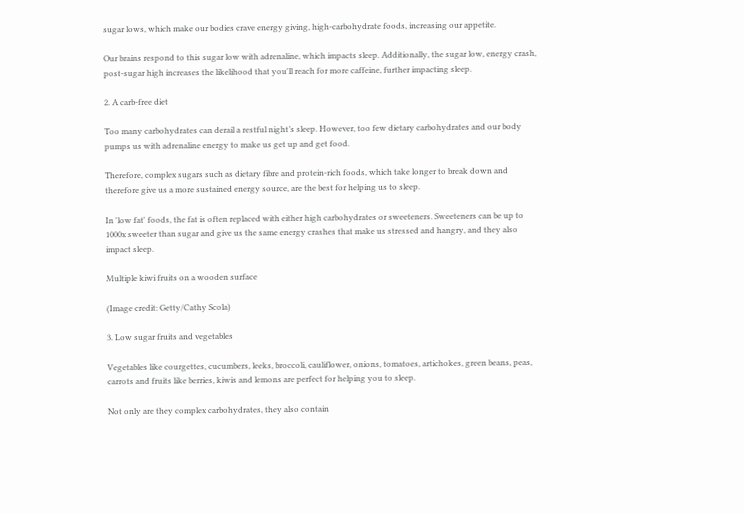sugar lows, which make our bodies crave energy giving, high-carbohydrate foods, increasing our appetite.

Our brains respond to this sugar low with adrenaline, which impacts sleep. Additionally, the sugar low, energy crash, post-sugar high increases the likelihood that you'll reach for more caffeine, further impacting sleep.

2. A carb-free diet

Too many carbohydrates can derail a restful night’s sleep. However, too few dietary carbohydrates and our body pumps us with adrenaline energy to make us get up and get food.

Therefore, complex sugars such as dietary fibre and protein-rich foods, which take longer to break down and therefore give us a more sustained energy source, are the best for helping us to sleep.

In 'low fat' foods, the fat is often replaced with either high carbohydrates or sweeteners. Sweeteners can be up to 1000x sweeter than sugar and give us the same energy crashes that make us stressed and hangry, and they also impact sleep.

Multiple kiwi fruits on a wooden surface

(Image credit: Getty/Cathy Scola)

3. Low sugar fruits and vegetables

Vegetables like courgettes, cucumbers, leeks, broccoli, cauliflower, onions, tomatoes, artichokes, green beans, peas, carrots and fruits like berries, kiwis and lemons are perfect for helping you to sleep.

Not only are they complex carbohydrates, they also contain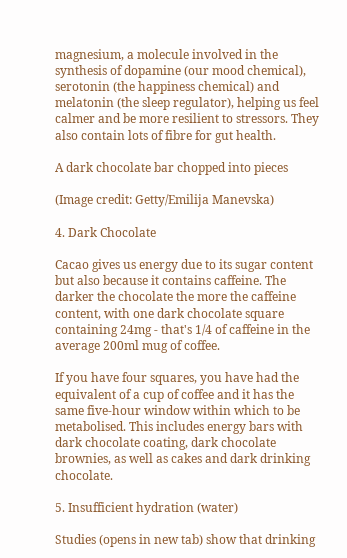magnesium, a molecule involved in the synthesis of dopamine (our mood chemical), serotonin (the happiness chemical) and melatonin (the sleep regulator), helping us feel calmer and be more resilient to stressors. They also contain lots of fibre for gut health.

A dark chocolate bar chopped into pieces

(Image credit: Getty/Emilija Manevska)

4. Dark Chocolate

Cacao gives us energy due to its sugar content but also because it contains caffeine. The darker the chocolate the more the caffeine content, with one dark chocolate square containing 24mg - that's 1/4 of caffeine in the average 200ml mug of coffee.

If you have four squares, you have had the equivalent of a cup of coffee and it has the same five-hour window within which to be metabolised. This includes energy bars with dark chocolate coating, dark chocolate brownies, as well as cakes and dark drinking chocolate.

5. Insufficient hydration (water)

Studies (opens in new tab) show that drinking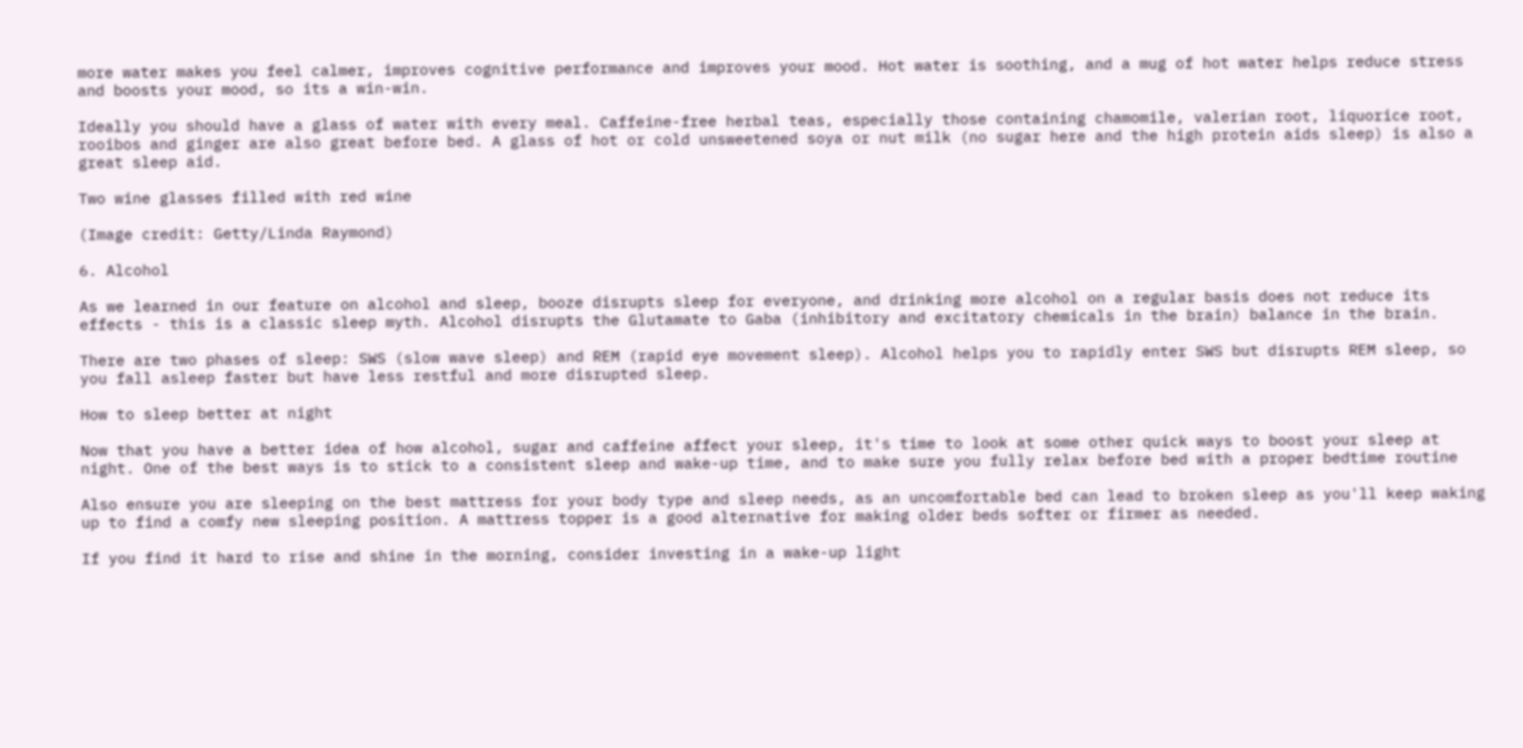more water makes you feel calmer, improves cognitive performance and improves your mood. Hot water is soothing, and a mug of hot water helps reduce stress and boosts your mood, so its a win-win.

Ideally you should have a glass of water with every meal. Caffeine-free herbal teas, especially those containing chamomile, valerian root, liquorice root, rooibos and ginger are also great before bed. A glass of hot or cold unsweetened soya or nut milk (no sugar here and the high protein aids sleep) is also a great sleep aid.

Two wine glasses filled with red wine

(Image credit: Getty/Linda Raymond)

6. Alcohol

As we learned in our feature on alcohol and sleep, booze disrupts sleep for everyone, and drinking more alcohol on a regular basis does not reduce its effects - this is a classic sleep myth. Alcohol disrupts the Glutamate to Gaba (inhibitory and excitatory chemicals in the brain) balance in the brain.

There are two phases of sleep: SWS (slow wave sleep) and REM (rapid eye movement sleep). Alcohol helps you to rapidly enter SWS but disrupts REM sleep, so you fall asleep faster but have less restful and more disrupted sleep.

How to sleep better at night

Now that you have a better idea of how alcohol, sugar and caffeine affect your sleep, it's time to look at some other quick ways to boost your sleep at night. One of the best ways is to stick to a consistent sleep and wake-up time, and to make sure you fully relax before bed with a proper bedtime routine

Also ensure you are sleeping on the best mattress for your body type and sleep needs, as an uncomfortable bed can lead to broken sleep as you'll keep waking up to find a comfy new sleeping position. A mattress topper is a good alternative for making older beds softer or firmer as needed.

If you find it hard to rise and shine in the morning, consider investing in a wake-up light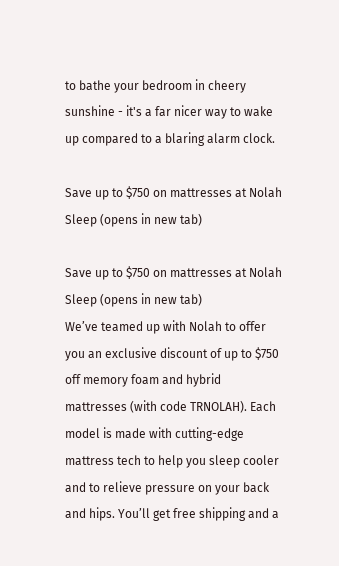to bathe your bedroom in cheery sunshine - it's a far nicer way to wake up compared to a blaring alarm clock.

Save up to $750 on mattresses at Nolah Sleep (opens in new tab)

Save up to $750 on mattresses at Nolah Sleep (opens in new tab)
We’ve teamed up with Nolah to offer you an exclusive discount of up to $750 off memory foam and hybrid mattresses (with code TRNOLAH). Each model is made with cutting-edge mattress tech to help you sleep cooler and to relieve pressure on your back and hips. You’ll get free shipping and a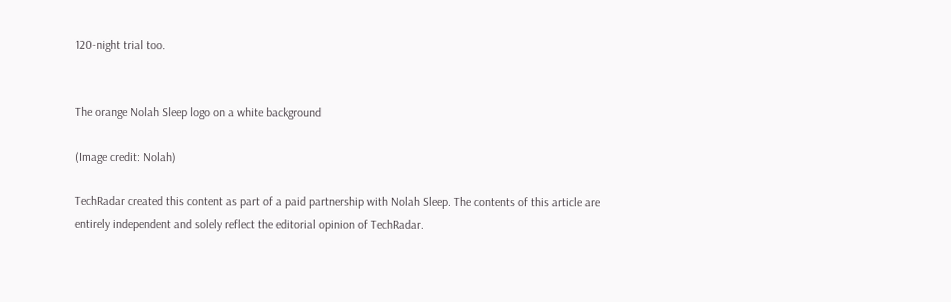120-night trial too.


The orange Nolah Sleep logo on a white background

(Image credit: Nolah)

TechRadar created this content as part of a paid partnership with Nolah Sleep. The contents of this article are entirely independent and solely reflect the editorial opinion of TechRadar.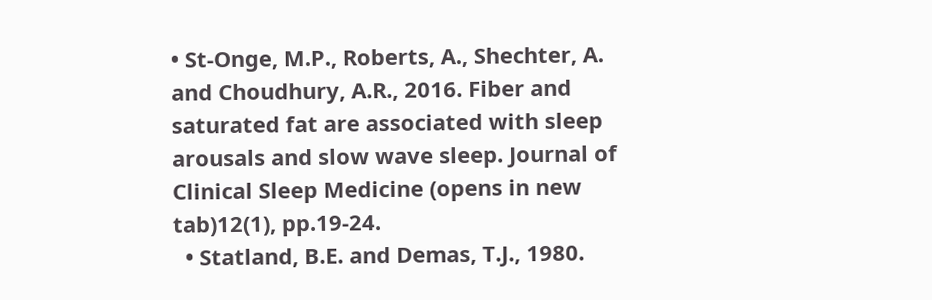• St-Onge, M.P., Roberts, A., Shechter, A. and Choudhury, A.R., 2016. Fiber and saturated fat are associated with sleep arousals and slow wave sleep. Journal of Clinical Sleep Medicine (opens in new tab)12(1), pp.19-24.
  • Statland, B.E. and Demas, T.J., 1980.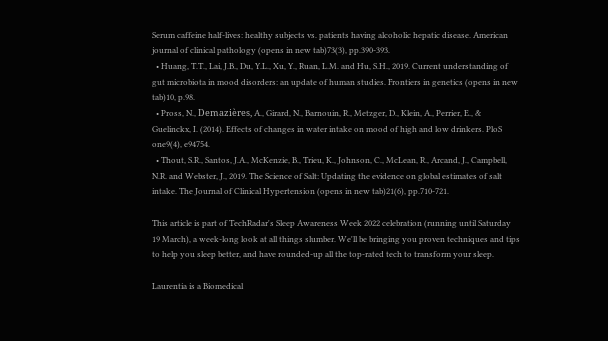Serum caffeine half-lives: healthy subjects vs. patients having alcoholic hepatic disease. American journal of clinical pathology (opens in new tab)73(3), pp.390-393.
  • Huang, T.T., Lai, J.B., Du, Y.L., Xu, Y., Ruan, L.M. and Hu, S.H., 2019. Current understanding of gut microbiota in mood disorders: an update of human studies. Frontiers in genetics (opens in new tab)10, p.98.
  • Pross, N., Demazières, A., Girard, N., Barnouin, R., Metzger, D., Klein, A., Perrier, E., & Guelinckx, I. (2014). Effects of changes in water intake on mood of high and low drinkers. PloS one9(4), e94754.
  • Thout, S.R., Santos, J.A., McKenzie, B., Trieu, K., Johnson, C., McLean, R., Arcand, J., Campbell, N.R. and Webster, J., 2019. The Science of Salt: Updating the evidence on global estimates of salt intake. The Journal of Clinical Hypertension (opens in new tab)21(6), pp.710-721.

This article is part of TechRadar's Sleep Awareness Week 2022 celebration (running until Saturday 19 March), a week-long look at all things slumber. We'll be bringing you proven techniques and tips to help you sleep better, and have rounded-up all the top-rated tech to transform your sleep.

Laurentia is a Biomedical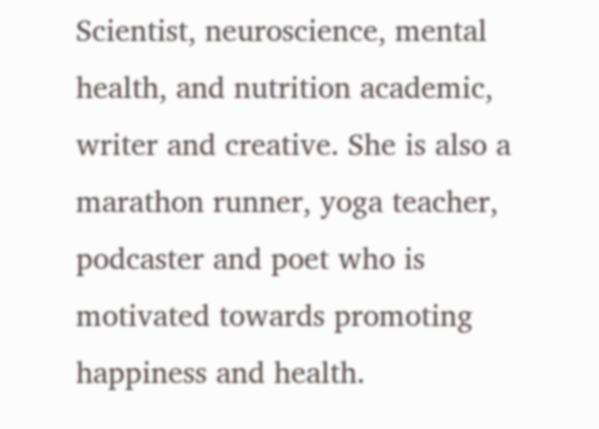Scientist, neuroscience, mental health, and nutrition academic, writer and creative. She is also a marathon runner, yoga teacher, podcaster and poet who is motivated towards promoting happiness and health.